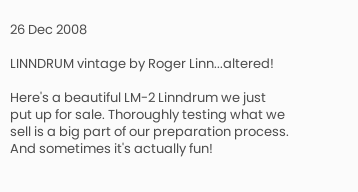26 Dec 2008

LINNDRUM vintage by Roger Linn...altered!

Here's a beautiful LM-2 Linndrum we just put up for sale. Thoroughly testing what we sell is a big part of our preparation process. And sometimes it's actually fun!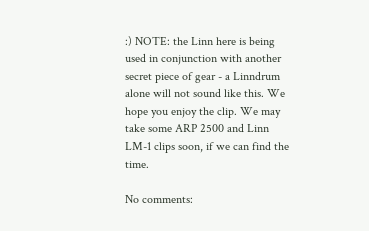:) NOTE: the Linn here is being used in conjunction with another secret piece of gear - a Linndrum alone will not sound like this. We hope you enjoy the clip. We may take some ARP 2500 and Linn LM-1 clips soon, if we can find the time.

No comments: